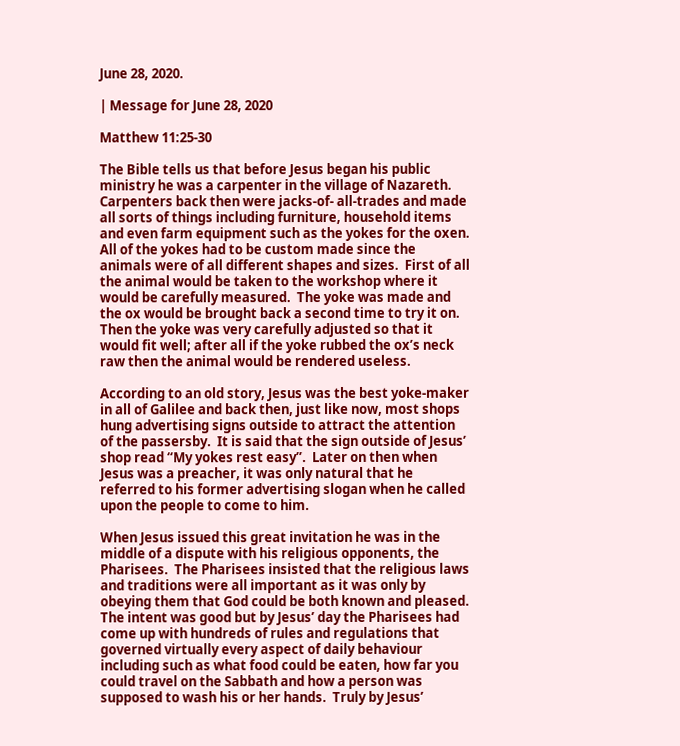June 28, 2020.

| Message for June 28, 2020

Matthew 11:25-30

The Bible tells us that before Jesus began his public ministry he was a carpenter in the village of Nazareth.  Carpenters back then were jacks-of- all-trades and made all sorts of things including furniture, household items and even farm equipment such as the yokes for the oxen.  All of the yokes had to be custom made since the animals were of all different shapes and sizes.  First of all the animal would be taken to the workshop where it would be carefully measured.  The yoke was made and the ox would be brought back a second time to try it on.  Then the yoke was very carefully adjusted so that it would fit well; after all if the yoke rubbed the ox’s neck raw then the animal would be rendered useless.

According to an old story, Jesus was the best yoke-maker in all of Galilee and back then, just like now, most shops hung advertising signs outside to attract the attention of the passersby.  It is said that the sign outside of Jesus’ shop read “My yokes rest easy”.  Later on then when Jesus was a preacher, it was only natural that he referred to his former advertising slogan when he called upon the people to come to him.

When Jesus issued this great invitation he was in the middle of a dispute with his religious opponents, the Pharisees.  The Pharisees insisted that the religious laws and traditions were all important as it was only by obeying them that God could be both known and pleased.  The intent was good but by Jesus’ day the Pharisees had come up with hundreds of rules and regulations that governed virtually every aspect of daily behaviour including such as what food could be eaten, how far you could travel on the Sabbath and how a person was supposed to wash his or her hands.  Truly by Jesus’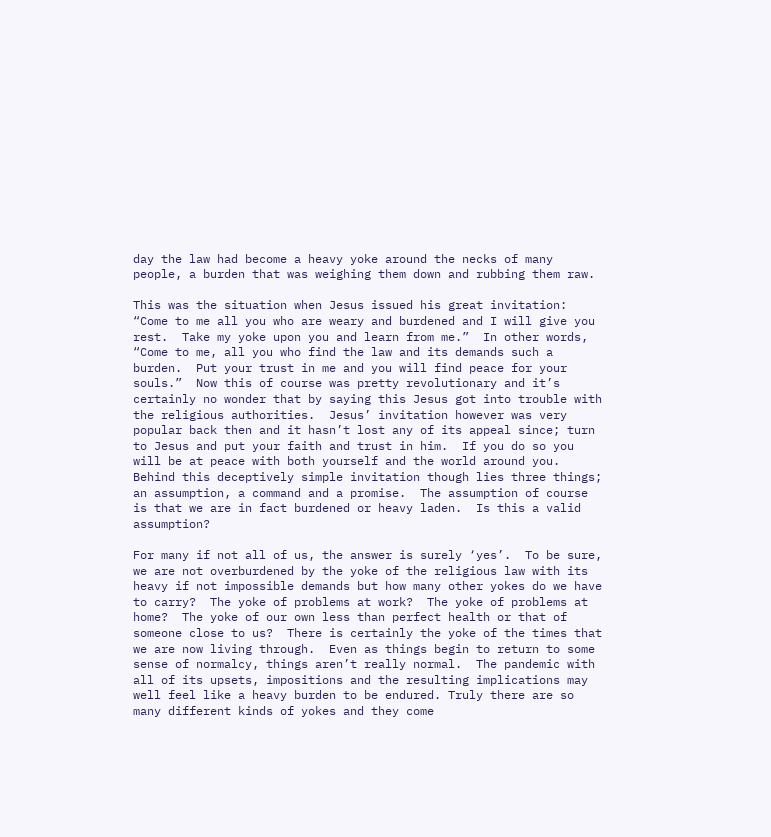day the law had become a heavy yoke around the necks of many people, a burden that was weighing them down and rubbing them raw.

This was the situation when Jesus issued his great invitation:  “Come to me all you who are weary and burdened and I will give you rest.  Take my yoke upon you and learn from me.”  In other words, “Come to me, all you who find the law and its demands such a burden.  Put your trust in me and you will find peace for your souls.”  Now this of course was pretty revolutionary and it’s certainly no wonder that by saying this Jesus got into trouble with the religious authorities.  Jesus’ invitation however was very popular back then and it hasn’t lost any of its appeal since; turn to Jesus and put your faith and trust in him.  If you do so you will be at peace with both yourself and the world around you.  Behind this deceptively simple invitation though lies three things; an assumption, a command and a promise.  The assumption of course is that we are in fact burdened or heavy laden.  Is this a valid assumption?

For many if not all of us, the answer is surely ‘yes’.  To be sure, we are not overburdened by the yoke of the religious law with its heavy if not impossible demands but how many other yokes do we have to carry?  The yoke of problems at work?  The yoke of problems at home?  The yoke of our own less than perfect health or that of someone close to us?  There is certainly the yoke of the times that we are now living through.  Even as things begin to return to some sense of normalcy, things aren’t really normal.  The pandemic with all of its upsets, impositions and the resulting implications may well feel like a heavy burden to be endured. Truly there are so many different kinds of yokes and they come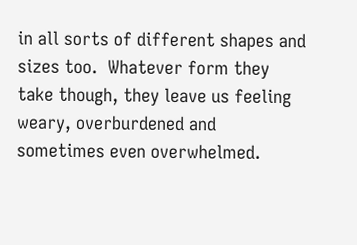in all sorts of different shapes and sizes too.  Whatever form they take though, they leave us feeling weary, overburdened and sometimes even overwhelmed.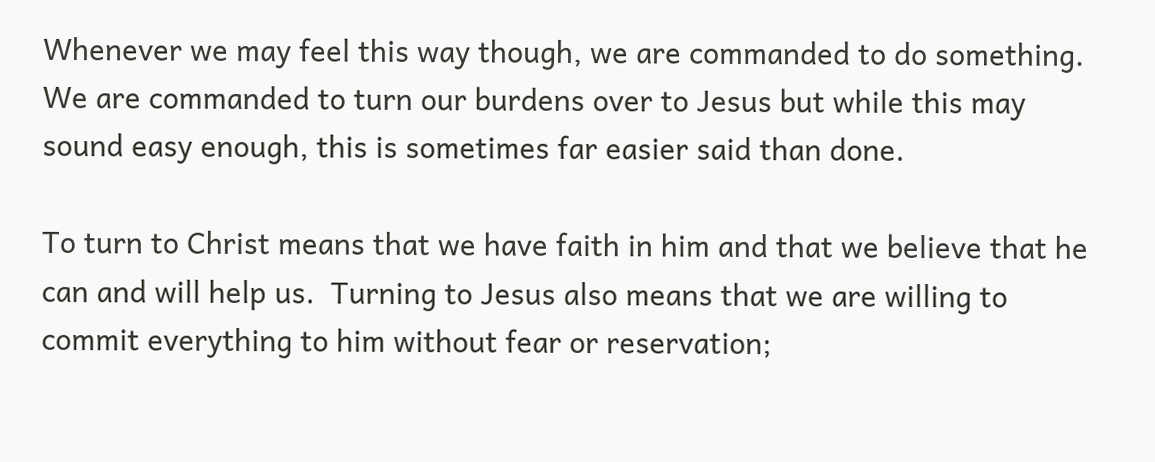Whenever we may feel this way though, we are commanded to do something.  We are commanded to turn our burdens over to Jesus but while this may sound easy enough, this is sometimes far easier said than done.

To turn to Christ means that we have faith in him and that we believe that he can and will help us.  Turning to Jesus also means that we are willing to commit everything to him without fear or reservation;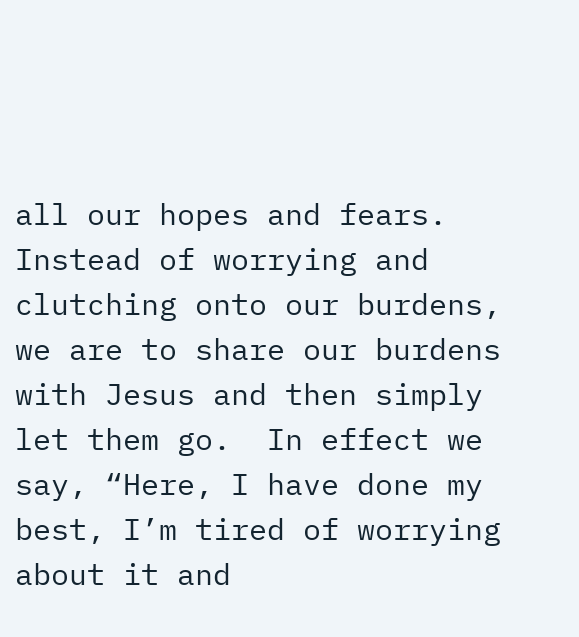all our hopes and fears.  Instead of worrying and clutching onto our burdens, we are to share our burdens with Jesus and then simply let them go.  In effect we say, “Here, I have done my best, I’m tired of worrying about it and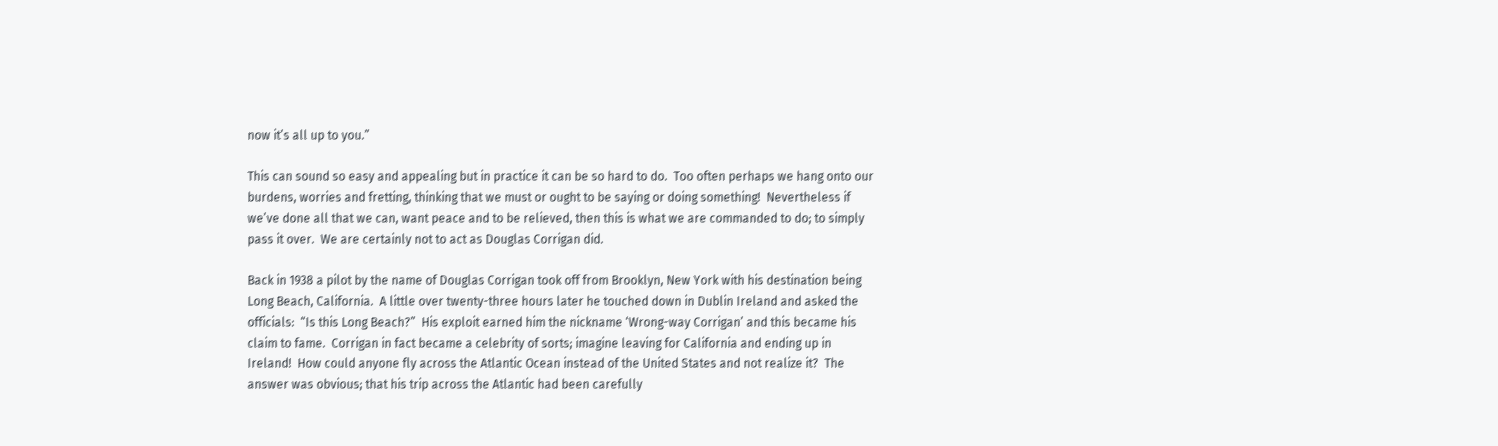now it’s all up to you.”

This can sound so easy and appealing but in practice it can be so hard to do.  Too often perhaps we hang onto our burdens, worries and fretting, thinking that we must or ought to be saying or doing something!  Nevertheless if we’ve done all that we can, want peace and to be relieved, then this is what we are commanded to do; to simply pass it over.  We are certainly not to act as Douglas Corrigan did.

Back in 1938 a pilot by the name of Douglas Corrigan took off from Brooklyn, New York with his destination being Long Beach, California.  A little over twenty-three hours later he touched down in Dublin Ireland and asked the officials:  “Is this Long Beach?”  His exploit earned him the nickname ‘Wrong-way Corrigan’ and this became his claim to fame.  Corrigan in fact became a celebrity of sorts; imagine leaving for California and ending up in Ireland!  How could anyone fly across the Atlantic Ocean instead of the United States and not realize it?  The answer was obvious; that his trip across the Atlantic had been carefully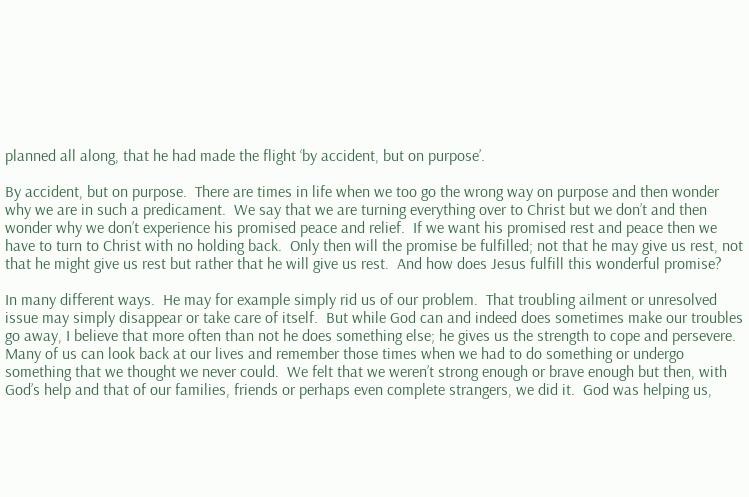planned all along, that he had made the flight ‘by accident, but on purpose’.

By accident, but on purpose.  There are times in life when we too go the wrong way on purpose and then wonder why we are in such a predicament.  We say that we are turning everything over to Christ but we don’t and then wonder why we don’t experience his promised peace and relief.  If we want his promised rest and peace then we have to turn to Christ with no holding back.  Only then will the promise be fulfilled; not that he may give us rest, not that he might give us rest but rather that he will give us rest.  And how does Jesus fulfill this wonderful promise?

In many different ways.  He may for example simply rid us of our problem.  That troubling ailment or unresolved issue may simply disappear or take care of itself.  But while God can and indeed does sometimes make our troubles go away, I believe that more often than not he does something else; he gives us the strength to cope and persevere.  Many of us can look back at our lives and remember those times when we had to do something or undergo something that we thought we never could.  We felt that we weren’t strong enough or brave enough but then, with God’s help and that of our families, friends or perhaps even complete strangers, we did it.  God was helping us,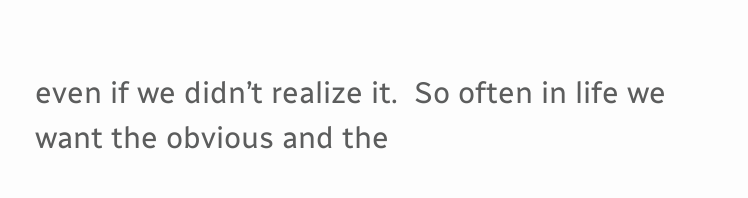even if we didn’t realize it.  So often in life we want the obvious and the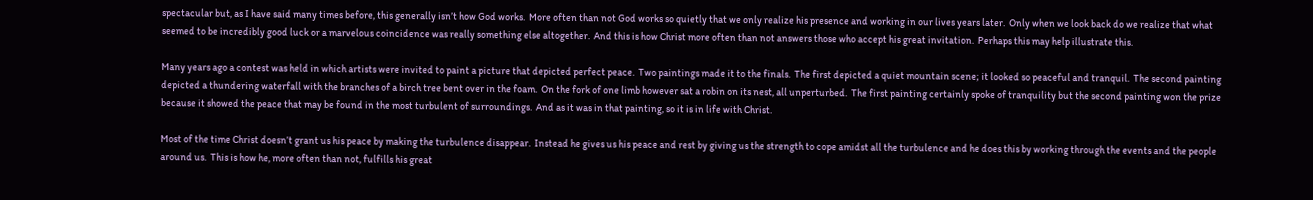spectacular but, as I have said many times before, this generally isn’t how God works.  More often than not God works so quietly that we only realize his presence and working in our lives years later.  Only when we look back do we realize that what seemed to be incredibly good luck or a marvelous coincidence was really something else altogether.  And this is how Christ more often than not answers those who accept his great invitation.  Perhaps this may help illustrate this.

Many years ago a contest was held in which artists were invited to paint a picture that depicted perfect peace.  Two paintings made it to the finals.  The first depicted a quiet mountain scene; it looked so peaceful and tranquil.  The second painting depicted a thundering waterfall with the branches of a birch tree bent over in the foam.  On the fork of one limb however sat a robin on its nest, all unperturbed.  The first painting certainly spoke of tranquility but the second painting won the prize because it showed the peace that may be found in the most turbulent of surroundings.  And as it was in that painting, so it is in life with Christ.

Most of the time Christ doesn’t grant us his peace by making the turbulence disappear.  Instead he gives us his peace and rest by giving us the strength to cope amidst all the turbulence and he does this by working through the events and the people around us.  This is how he, more often than not, fulfills his great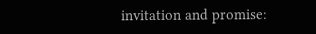invitation and promise: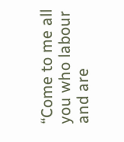“Come to me all you who labour and are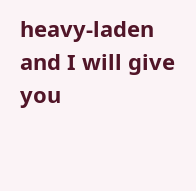heavy-laden and I will give you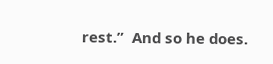rest.”  And so he does.